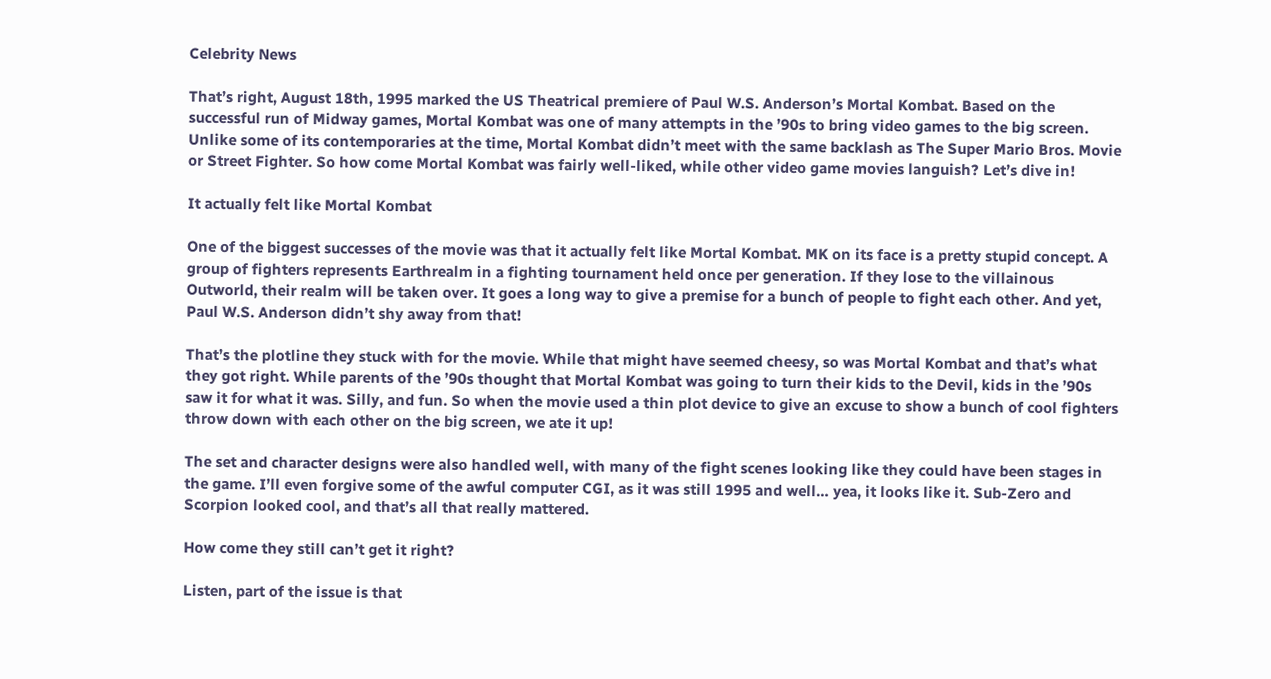Celebrity News

That’s right, August 18th, 1995 marked the US Theatrical premiere of Paul W.S. Anderson’s Mortal Kombat. Based on the successful run of Midway games, Mortal Kombat was one of many attempts in the ’90s to bring video games to the big screen. Unlike some of its contemporaries at the time, Mortal Kombat didn’t meet with the same backlash as The Super Mario Bros. Movie or Street Fighter. So how come Mortal Kombat was fairly well-liked, while other video game movies languish? Let’s dive in!

It actually felt like Mortal Kombat

One of the biggest successes of the movie was that it actually felt like Mortal Kombat. MK on its face is a pretty stupid concept. A group of fighters represents Earthrealm in a fighting tournament held once per generation. If they lose to the villainous Outworld, their realm will be taken over. It goes a long way to give a premise for a bunch of people to fight each other. And yet, Paul W.S. Anderson didn’t shy away from that!

That’s the plotline they stuck with for the movie. While that might have seemed cheesy, so was Mortal Kombat and that’s what they got right. While parents of the ’90s thought that Mortal Kombat was going to turn their kids to the Devil, kids in the ’90s saw it for what it was. Silly, and fun. So when the movie used a thin plot device to give an excuse to show a bunch of cool fighters throw down with each other on the big screen, we ate it up!

The set and character designs were also handled well, with many of the fight scenes looking like they could have been stages in the game. I’ll even forgive some of the awful computer CGI, as it was still 1995 and well… yea, it looks like it. Sub-Zero and Scorpion looked cool, and that’s all that really mattered.

How come they still can’t get it right?

Listen, part of the issue is that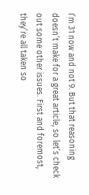I’m 31 now and not 9. But that reasoning doesn’t make for a great article, so let’s check out some other issues. First and foremost, they’re all taken so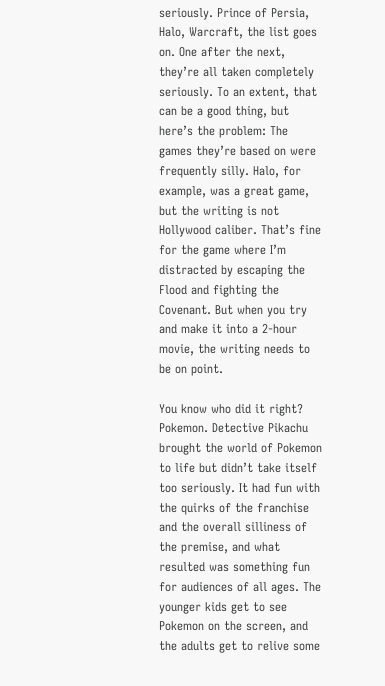seriously. Prince of Persia, Halo, Warcraft, the list goes on. One after the next, they’re all taken completely seriously. To an extent, that can be a good thing, but here’s the problem: The games they’re based on were frequently silly. Halo, for example, was a great game, but the writing is not Hollywood caliber. That’s fine for the game where I’m distracted by escaping the Flood and fighting the Covenant. But when you try and make it into a 2-hour movie, the writing needs to be on point.

You know who did it right? Pokemon. Detective Pikachu brought the world of Pokemon to life but didn’t take itself too seriously. It had fun with the quirks of the franchise and the overall silliness of the premise, and what resulted was something fun for audiences of all ages. The younger kids get to see Pokemon on the screen, and the adults get to relive some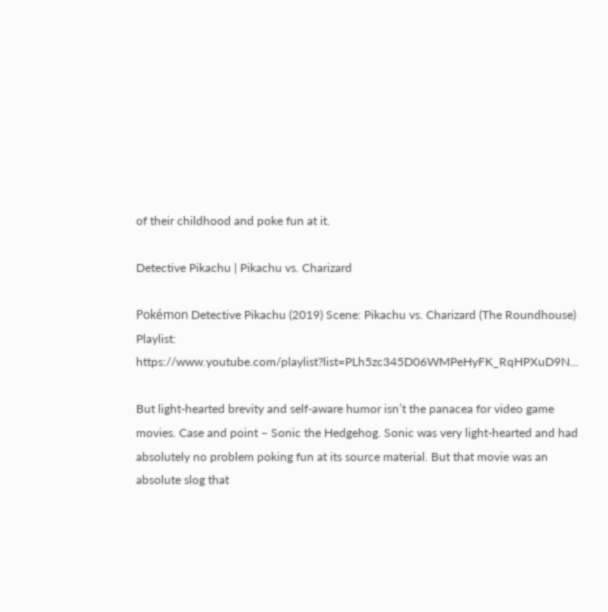of their childhood and poke fun at it.

Detective Pikachu | Pikachu vs. Charizard

Pokémon Detective Pikachu (2019) Scene: Pikachu vs. Charizard (The Roundhouse) Playlist: https://www.youtube.com/playlist?list=PLh5zc345D06WMPeHyFK_RqHPXuD9N...

But light-hearted brevity and self-aware humor isn’t the panacea for video game movies. Case and point – Sonic the Hedgehog. Sonic was very light-hearted and had absolutely no problem poking fun at its source material. But that movie was an absolute slog that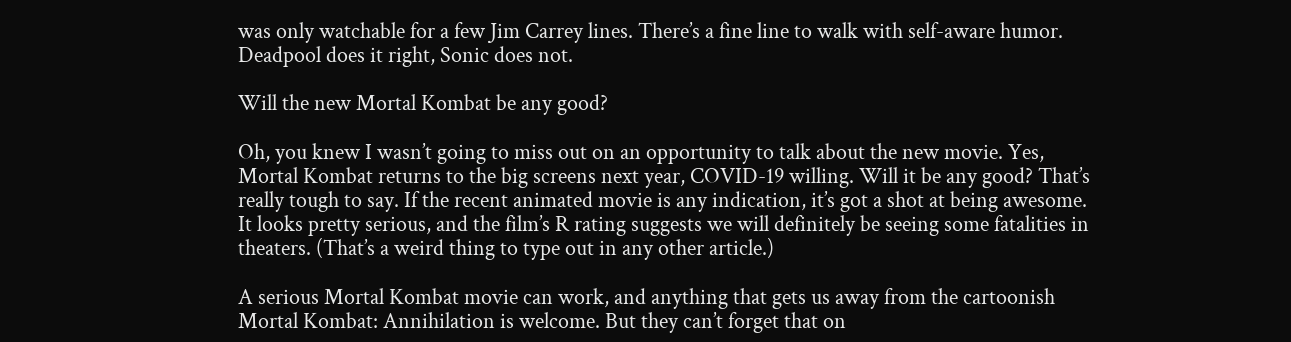was only watchable for a few Jim Carrey lines. There’s a fine line to walk with self-aware humor. Deadpool does it right, Sonic does not.

Will the new Mortal Kombat be any good?

Oh, you knew I wasn’t going to miss out on an opportunity to talk about the new movie. Yes, Mortal Kombat returns to the big screens next year, COVID-19 willing. Will it be any good? That’s really tough to say. If the recent animated movie is any indication, it’s got a shot at being awesome. It looks pretty serious, and the film’s R rating suggests we will definitely be seeing some fatalities in theaters. (That’s a weird thing to type out in any other article.)

A serious Mortal Kombat movie can work, and anything that gets us away from the cartoonish Mortal Kombat: Annihilation is welcome. But they can’t forget that on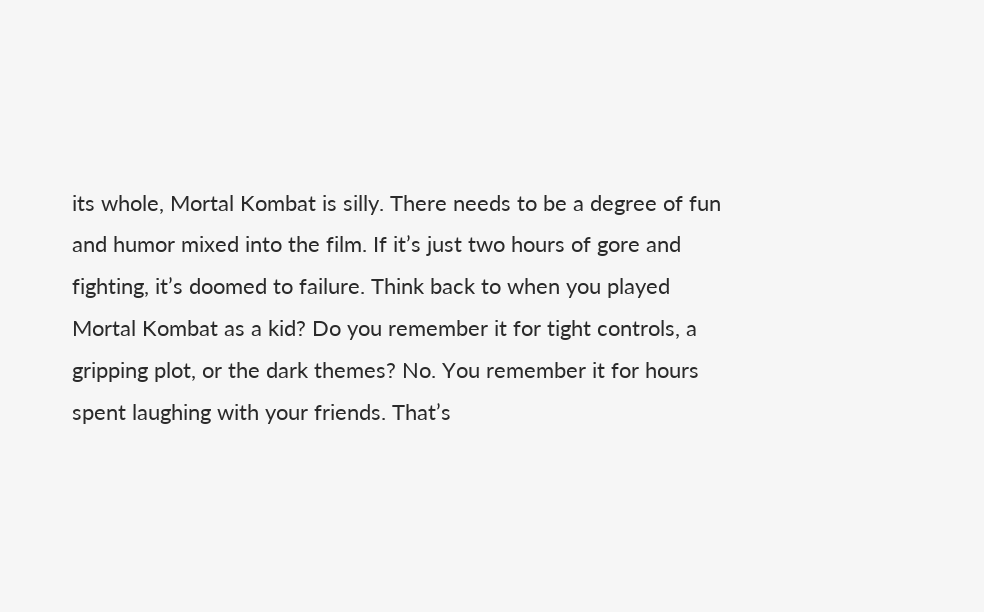its whole, Mortal Kombat is silly. There needs to be a degree of fun and humor mixed into the film. If it’s just two hours of gore and fighting, it’s doomed to failure. Think back to when you played Mortal Kombat as a kid? Do you remember it for tight controls, a gripping plot, or the dark themes? No. You remember it for hours spent laughing with your friends. That’s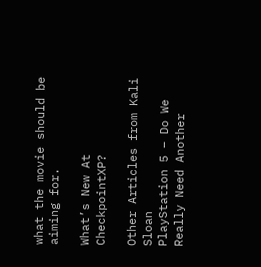what the movie should be aiming for.

What’s New At CheckpointXP?

Other Articles from Kali Sloan
PlayStation 5 – Do We Really Need Another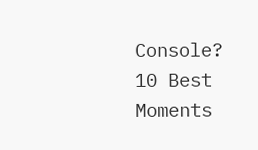Console?
10 Best Moments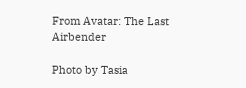From Avatar: The Last Airbender

Photo by Tasia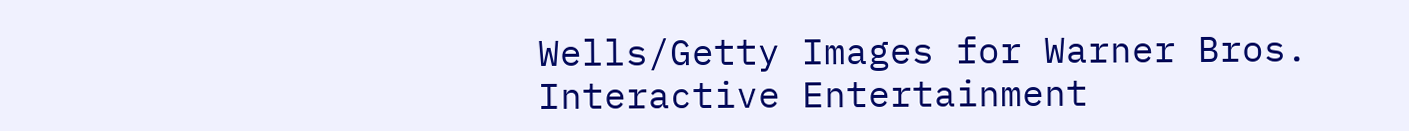Wells/Getty Images for Warner Bros. Interactive Entertainment